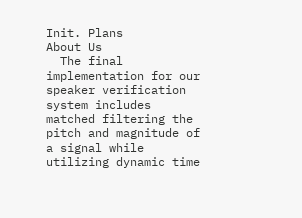Init. Plans
About Us
  The final implementation for our speaker verification system includes matched filtering the pitch and magnitude of a signal while utilizing dynamic time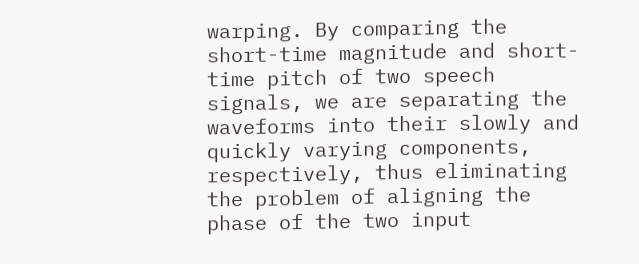warping. By comparing the short-time magnitude and short-time pitch of two speech signals, we are separating the waveforms into their slowly and quickly varying components, respectively, thus eliminating the problem of aligning the phase of the two input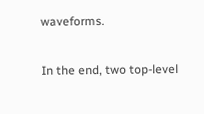waveforms.

In the end, two top-level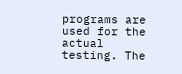programs are used for the actual testing. The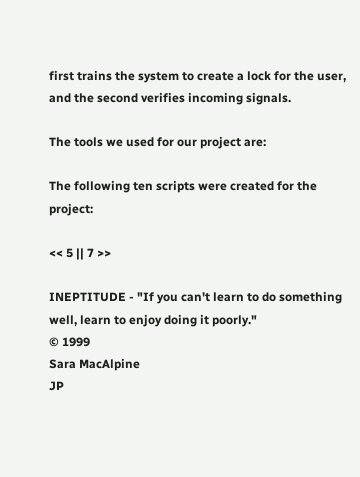first trains the system to create a lock for the user, and the second verifies incoming signals.

The tools we used for our project are:

The following ten scripts were created for the project:

<< 5 || 7 >>

INEPTITUDE - "If you can't learn to do something well, learn to enjoy doing it poorly."
© 1999
Sara MacAlpine
JP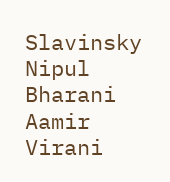Slavinsky
Nipul Bharani
Aamir Virani